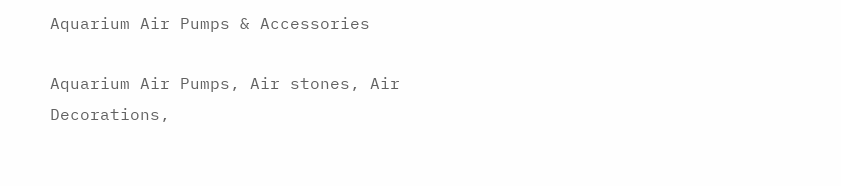Aquarium Air Pumps & Accessories

Aquarium Air Pumps, Air stones, Air Decorations,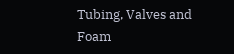Tubing, Valves and Foam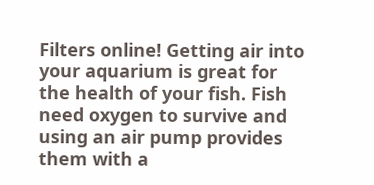Filters online! Getting air into your aquarium is great for the health of your fish. Fish need oxygen to survive and using an air pump provides them with a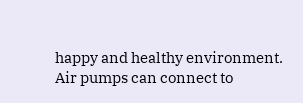happy and healthy environment. Air pumps can connect to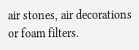air stones, air decorations or foam filters.